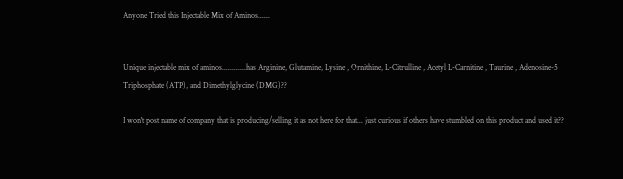Anyone Tried this Injectable Mix of Aminos......


Unique injectable mix of aminos............has Arginine, Glutamine, Lysine , Ornithine, L-Citrulline , Acetyl L-Carnitine , Taurine , Adenosine-5 Triphosphate (ATP), and Dimethylglycine (DMG)??

I won't post name of company that is producing/selling it as not here for that... just curious if others have stumbled on this product and used it??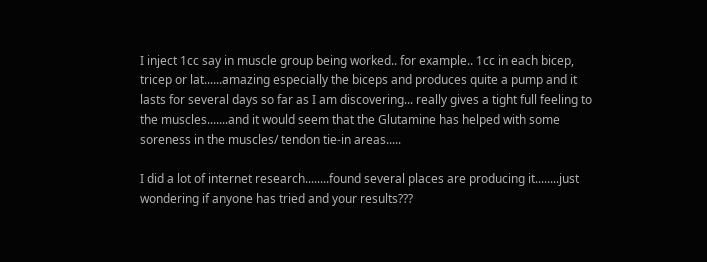I inject 1cc say in muscle group being worked.. for example.. 1cc in each bicep, tricep or lat......amazing especially the biceps and produces quite a pump and it lasts for several days so far as I am discovering... really gives a tight full feeling to the muscles.......and it would seem that the Glutamine has helped with some soreness in the muscles/ tendon tie-in areas.....

I did a lot of internet research........found several places are producing it........just wondering if anyone has tried and your results???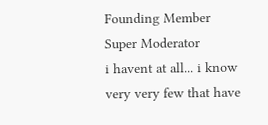Founding Member
Super Moderator
i havent at all... i know very very few that have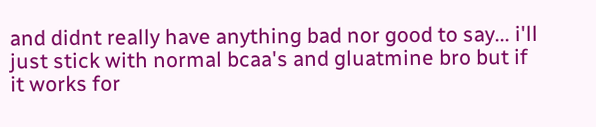and didnt really have anything bad nor good to say... i'll just stick with normal bcaa's and gluatmine bro but if it works for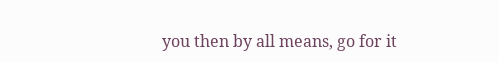you then by all means, go for it